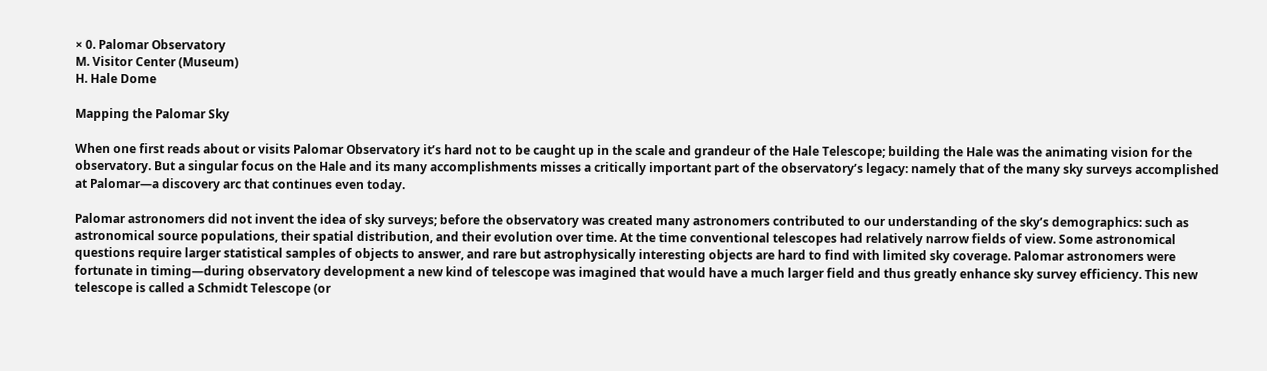× 0. Palomar Observatory
M. Visitor Center (Museum)
H. Hale Dome

Mapping the Palomar Sky

When one first reads about or visits Palomar Observatory it’s hard not to be caught up in the scale and grandeur of the Hale Telescope; building the Hale was the animating vision for the observatory. But a singular focus on the Hale and its many accomplishments misses a critically important part of the observatory’s legacy: namely that of the many sky surveys accomplished at Palomar—a discovery arc that continues even today.

Palomar astronomers did not invent the idea of sky surveys; before the observatory was created many astronomers contributed to our understanding of the sky’s demographics: such as astronomical source populations, their spatial distribution, and their evolution over time. At the time conventional telescopes had relatively narrow fields of view. Some astronomical questions require larger statistical samples of objects to answer, and rare but astrophysically interesting objects are hard to find with limited sky coverage. Palomar astronomers were fortunate in timing—during observatory development a new kind of telescope was imagined that would have a much larger field and thus greatly enhance sky survey efficiency. This new telescope is called a Schmidt Telescope (or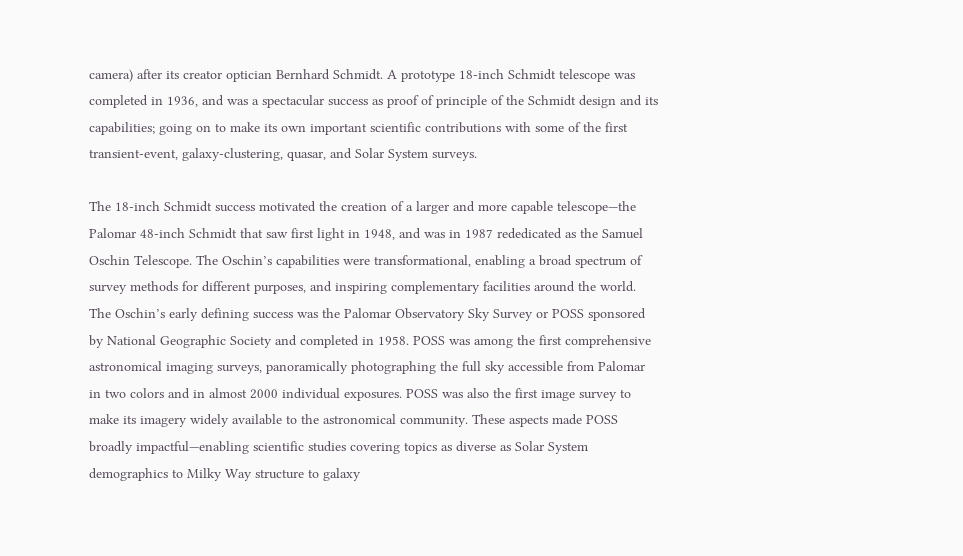camera) after its creator optician Bernhard Schmidt. A prototype 18-inch Schmidt telescope was completed in 1936, and was a spectacular success as proof of principle of the Schmidt design and its capabilities; going on to make its own important scientific contributions with some of the first transient-event, galaxy-clustering, quasar, and Solar System surveys.

The 18-inch Schmidt success motivated the creation of a larger and more capable telescope—the Palomar 48-inch Schmidt that saw first light in 1948, and was in 1987 rededicated as the Samuel Oschin Telescope. The Oschin’s capabilities were transformational, enabling a broad spectrum of survey methods for different purposes, and inspiring complementary facilities around the world. The Oschin’s early defining success was the Palomar Observatory Sky Survey or POSS sponsored by National Geographic Society and completed in 1958. POSS was among the first comprehensive astronomical imaging surveys, panoramically photographing the full sky accessible from Palomar in two colors and in almost 2000 individual exposures. POSS was also the first image survey to make its imagery widely available to the astronomical community. These aspects made POSS broadly impactful—enabling scientific studies covering topics as diverse as Solar System demographics to Milky Way structure to galaxy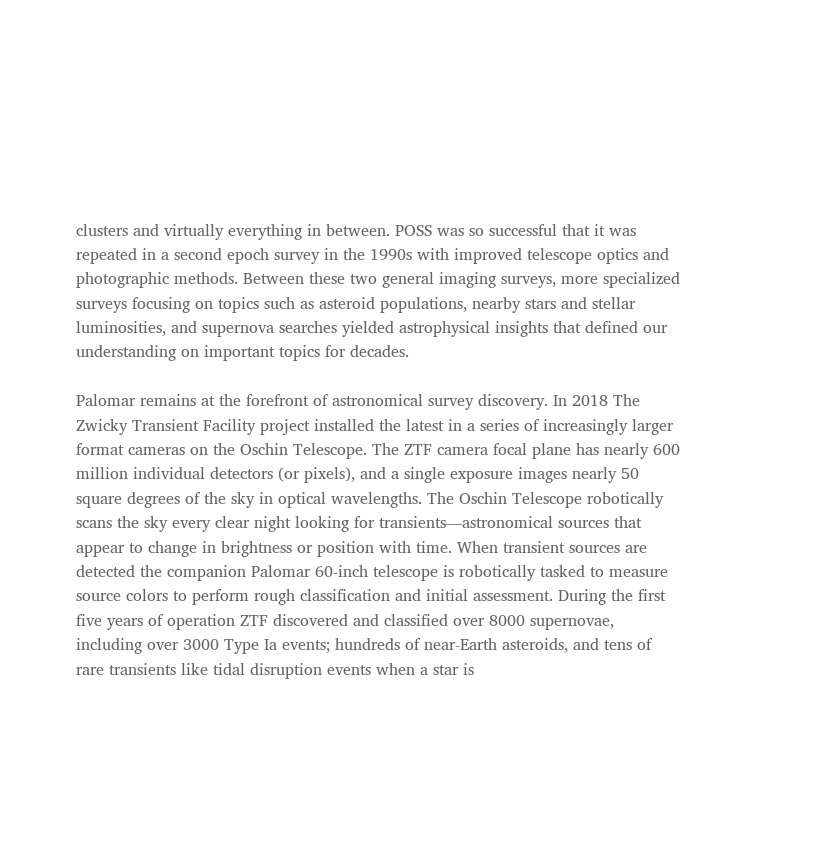clusters and virtually everything in between. POSS was so successful that it was repeated in a second epoch survey in the 1990s with improved telescope optics and photographic methods. Between these two general imaging surveys, more specialized surveys focusing on topics such as asteroid populations, nearby stars and stellar luminosities, and supernova searches yielded astrophysical insights that defined our understanding on important topics for decades.

Palomar remains at the forefront of astronomical survey discovery. In 2018 The Zwicky Transient Facility project installed the latest in a series of increasingly larger format cameras on the Oschin Telescope. The ZTF camera focal plane has nearly 600 million individual detectors (or pixels), and a single exposure images nearly 50 square degrees of the sky in optical wavelengths. The Oschin Telescope robotically scans the sky every clear night looking for transients—astronomical sources that appear to change in brightness or position with time. When transient sources are detected the companion Palomar 60-inch telescope is robotically tasked to measure source colors to perform rough classification and initial assessment. During the first five years of operation ZTF discovered and classified over 8000 supernovae, including over 3000 Type Ia events; hundreds of near-Earth asteroids, and tens of rare transients like tidal disruption events when a star is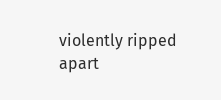violently ripped apart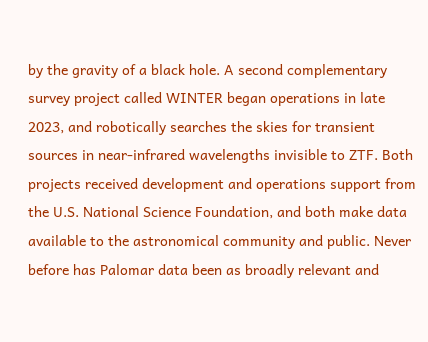by the gravity of a black hole. A second complementary survey project called WINTER began operations in late 2023, and robotically searches the skies for transient sources in near-infrared wavelengths invisible to ZTF. Both projects received development and operations support from the U.S. National Science Foundation, and both make data available to the astronomical community and public. Never before has Palomar data been as broadly relevant and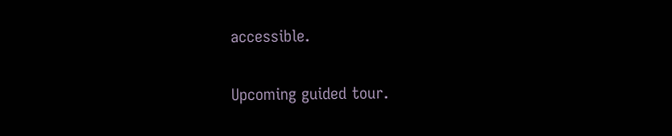accessible.

Upcoming guided tour.